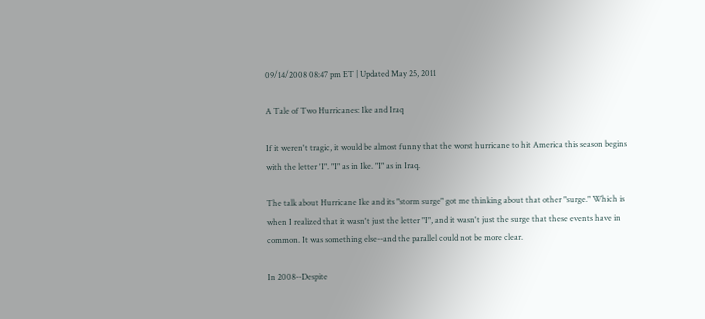09/14/2008 08:47 pm ET | Updated May 25, 2011

A Tale of Two Hurricanes: Ike and Iraq

If it weren't tragic, it would be almost funny that the worst hurricane to hit America this season begins with the letter 'I". "I" as in Ike. "I" as in Iraq.

The talk about Hurricane Ike and its "storm surge" got me thinking about that other "surge." Which is when I realized that it wasn't just the letter "I", and it wasn't just the surge that these events have in common. It was something else--and the parallel could not be more clear.

In 2008--Despite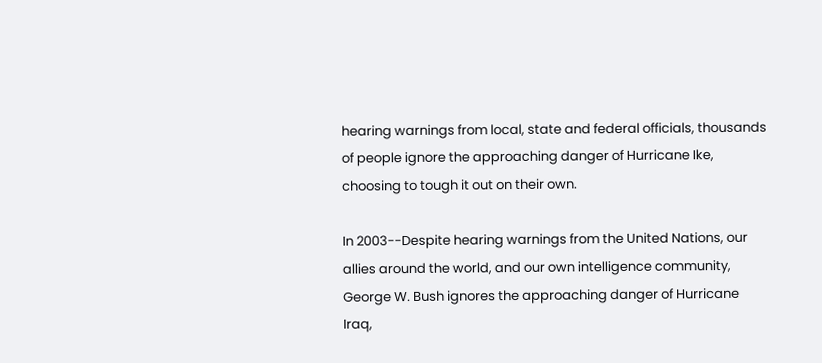hearing warnings from local, state and federal officials, thousands of people ignore the approaching danger of Hurricane Ike, choosing to tough it out on their own.

In 2003--Despite hearing warnings from the United Nations, our allies around the world, and our own intelligence community, George W. Bush ignores the approaching danger of Hurricane Iraq,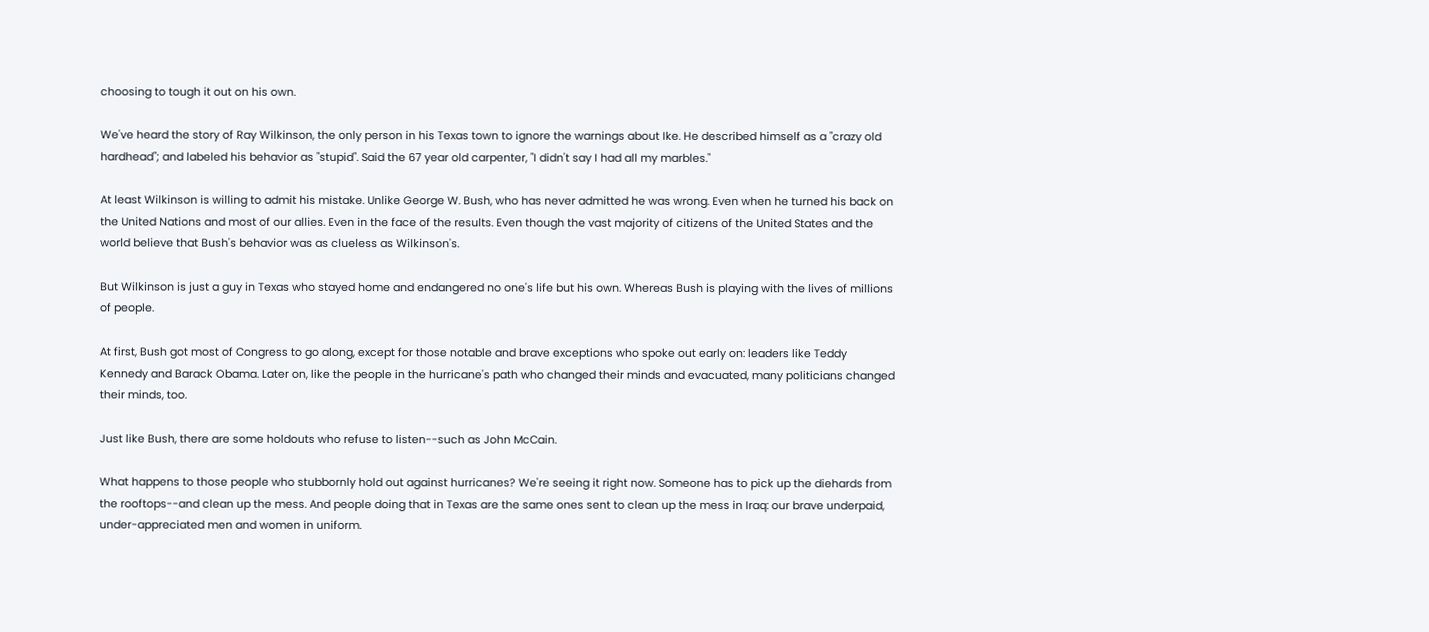choosing to tough it out on his own.

We've heard the story of Ray Wilkinson, the only person in his Texas town to ignore the warnings about Ike. He described himself as a "crazy old hardhead"; and labeled his behavior as "stupid". Said the 67 year old carpenter, "I didn't say I had all my marbles."

At least Wilkinson is willing to admit his mistake. Unlike George W. Bush, who has never admitted he was wrong. Even when he turned his back on the United Nations and most of our allies. Even in the face of the results. Even though the vast majority of citizens of the United States and the world believe that Bush's behavior was as clueless as Wilkinson's.

But Wilkinson is just a guy in Texas who stayed home and endangered no one's life but his own. Whereas Bush is playing with the lives of millions of people.

At first, Bush got most of Congress to go along, except for those notable and brave exceptions who spoke out early on: leaders like Teddy Kennedy and Barack Obama. Later on, like the people in the hurricane's path who changed their minds and evacuated, many politicians changed their minds, too.

Just like Bush, there are some holdouts who refuse to listen--such as John McCain.

What happens to those people who stubbornly hold out against hurricanes? We're seeing it right now. Someone has to pick up the diehards from the rooftops--and clean up the mess. And people doing that in Texas are the same ones sent to clean up the mess in Iraq: our brave underpaid, under-appreciated men and women in uniform.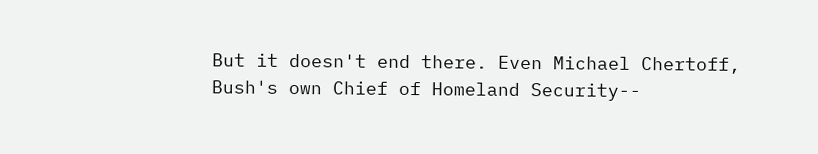But it doesn't end there. Even Michael Chertoff, Bush's own Chief of Homeland Security--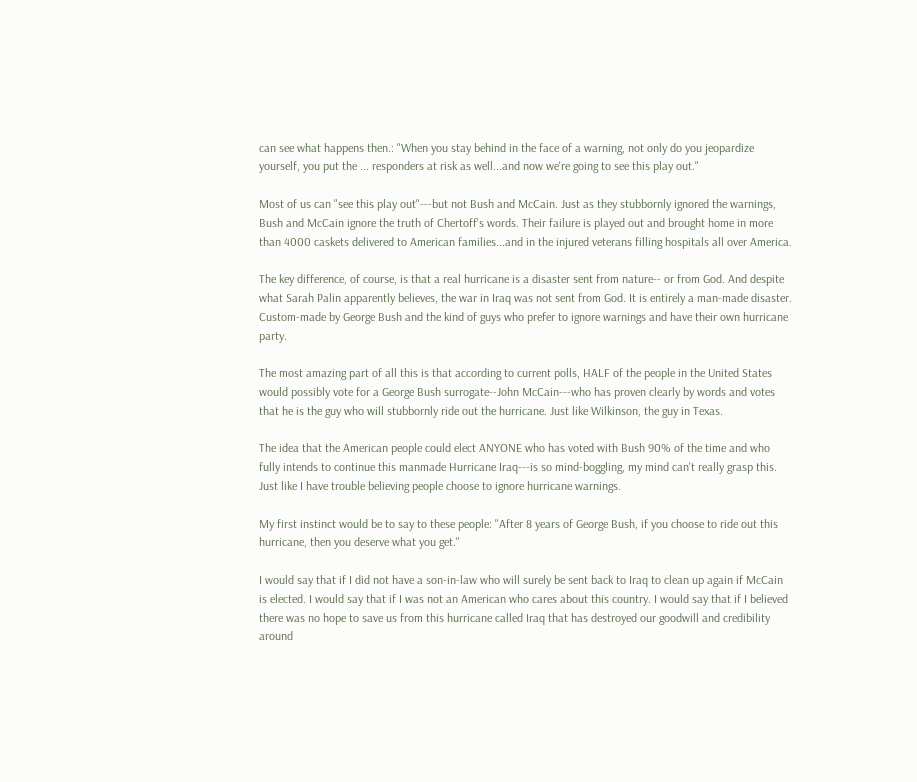can see what happens then.: "When you stay behind in the face of a warning, not only do you jeopardize yourself, you put the ... responders at risk as well...and now we're going to see this play out."

Most of us can "see this play out"---but not Bush and McCain. Just as they stubbornly ignored the warnings, Bush and McCain ignore the truth of Chertoff's words. Their failure is played out and brought home in more than 4000 caskets delivered to American families...and in the injured veterans filling hospitals all over America.

The key difference, of course, is that a real hurricane is a disaster sent from nature-- or from God. And despite what Sarah Palin apparently believes, the war in Iraq was not sent from God. It is entirely a man-made disaster. Custom-made by George Bush and the kind of guys who prefer to ignore warnings and have their own hurricane party.

The most amazing part of all this is that according to current polls, HALF of the people in the United States would possibly vote for a George Bush surrogate--John McCain---who has proven clearly by words and votes that he is the guy who will stubbornly ride out the hurricane. Just like Wilkinson, the guy in Texas.

The idea that the American people could elect ANYONE who has voted with Bush 90% of the time and who fully intends to continue this manmade Hurricane Iraq---is so mind-boggling, my mind can't really grasp this. Just like I have trouble believing people choose to ignore hurricane warnings.

My first instinct would be to say to these people: "After 8 years of George Bush, if you choose to ride out this hurricane, then you deserve what you get."

I would say that if I did not have a son-in-law who will surely be sent back to Iraq to clean up again if McCain is elected. I would say that if I was not an American who cares about this country. I would say that if I believed there was no hope to save us from this hurricane called Iraq that has destroyed our goodwill and credibility around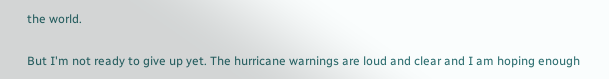the world.

But I'm not ready to give up yet. The hurricane warnings are loud and clear and I am hoping enough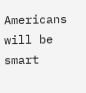Americans will be smart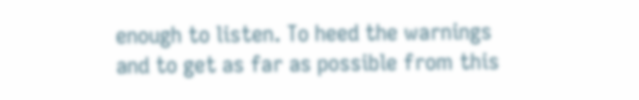enough to listen. To heed the warnings and to get as far as possible from this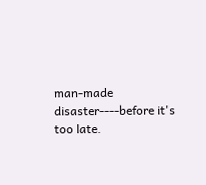man-made disaster----before it's too late.